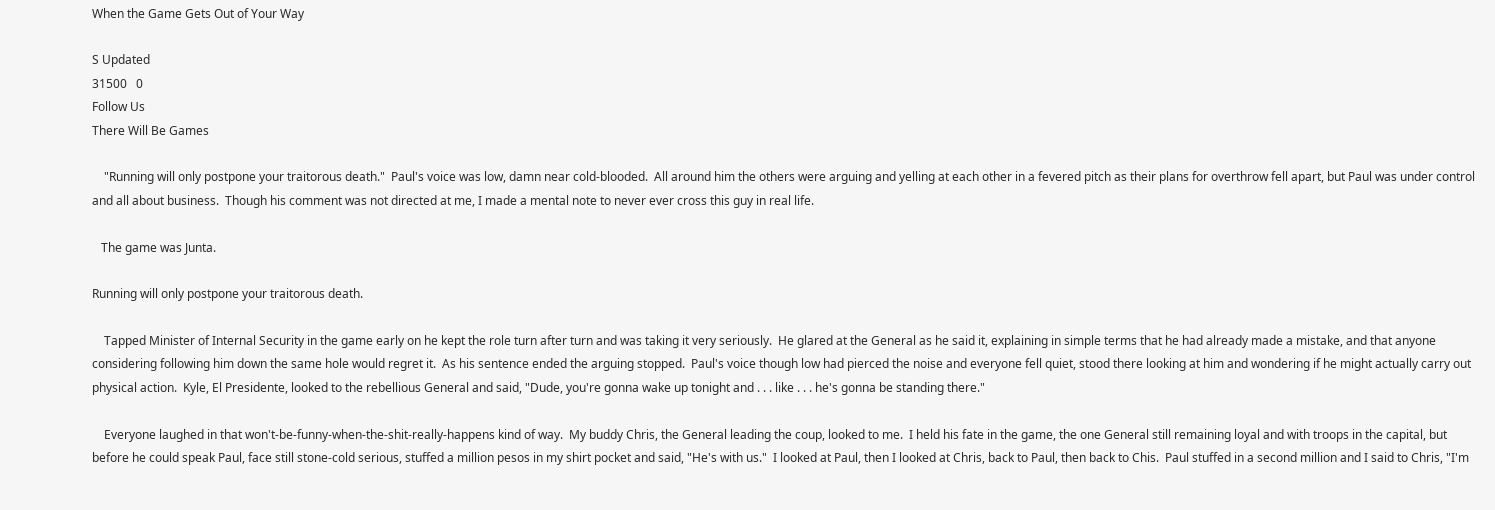When the Game Gets Out of Your Way

S Updated
31500   0
Follow Us
There Will Be Games

    "Running will only postpone your traitorous death."  Paul's voice was low, damn near cold-blooded.  All around him the others were arguing and yelling at each other in a fevered pitch as their plans for overthrow fell apart, but Paul was under control and all about business.  Though his comment was not directed at me, I made a mental note to never ever cross this guy in real life.

   The game was Junta.

Running will only postpone your traitorous death.

    Tapped Minister of Internal Security in the game early on he kept the role turn after turn and was taking it very seriously.  He glared at the General as he said it, explaining in simple terms that he had already made a mistake, and that anyone considering following him down the same hole would regret it.  As his sentence ended the arguing stopped.  Paul's voice though low had pierced the noise and everyone fell quiet, stood there looking at him and wondering if he might actually carry out physical action.  Kyle, El Presidente, looked to the rebellious General and said, "Dude, you're gonna wake up tonight and . . . like . . . he's gonna be standing there."

    Everyone laughed in that won't-be-funny-when-the-shit-really-happens kind of way.  My buddy Chris, the General leading the coup, looked to me.  I held his fate in the game, the one General still remaining loyal and with troops in the capital, but before he could speak Paul, face still stone-cold serious, stuffed a million pesos in my shirt pocket and said, "He's with us."  I looked at Paul, then I looked at Chris, back to Paul, then back to Chis.  Paul stuffed in a second million and I said to Chris, "I'm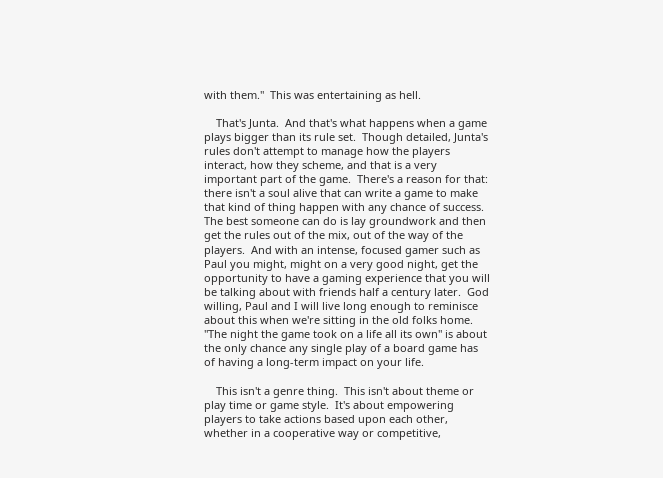with them."  This was entertaining as hell.

    That's Junta.  And that's what happens when a game plays bigger than its rule set.  Though detailed, Junta's rules don't attempt to manage how the players interact, how they scheme, and that is a very important part of the game.  There's a reason for that: there isn't a soul alive that can write a game to make that kind of thing happen with any chance of success.  The best someone can do is lay groundwork and then get the rules out of the mix, out of the way of the players.  And with an intense, focused gamer such as Paul you might, might on a very good night, get the opportunity to have a gaming experience that you will be talking about with friends half a century later.  God willing, Paul and I will live long enough to reminisce about this when we're sitting in the old folks home.  "The night the game took on a life all its own" is about the only chance any single play of a board game has of having a long-term impact on your life.

    This isn't a genre thing.  This isn't about theme or play time or game style.  It's about empowering players to take actions based upon each other, whether in a cooperative way or competitive,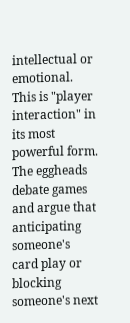intellectual or emotional.  This is "player interaction" in its most powerful form.  The eggheads debate games and argue that anticipating someone's card play or blocking someone's next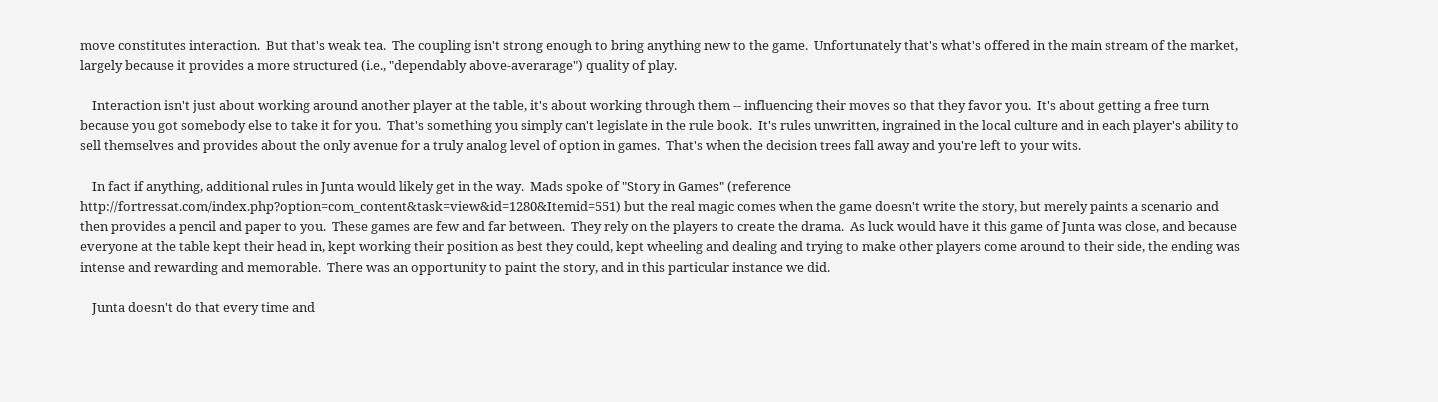move constitutes interaction.  But that's weak tea.  The coupling isn't strong enough to bring anything new to the game.  Unfortunately that's what's offered in the main stream of the market, largely because it provides a more structured (i.e., "dependably above-averarage") quality of play.

    Interaction isn't just about working around another player at the table, it's about working through them -- influencing their moves so that they favor you.  It's about getting a free turn because you got somebody else to take it for you.  That's something you simply can't legislate in the rule book.  It's rules unwritten, ingrained in the local culture and in each player's ability to sell themselves and provides about the only avenue for a truly analog level of option in games.  That's when the decision trees fall away and you're left to your wits.

    In fact if anything, additional rules in Junta would likely get in the way.  Mads spoke of "Story in Games" (reference http://fortressat.com/index.php?option=com_content&task=view&id=1280&Itemid=551) but the real magic comes when the game doesn't write the story, but merely paints a scenario and then provides a pencil and paper to you.  These games are few and far between.  They rely on the players to create the drama.  As luck would have it this game of Junta was close, and because everyone at the table kept their head in, kept working their position as best they could, kept wheeling and dealing and trying to make other players come around to their side, the ending was intense and rewarding and memorable.  There was an opportunity to paint the story, and in this particular instance we did.

    Junta doesn't do that every time and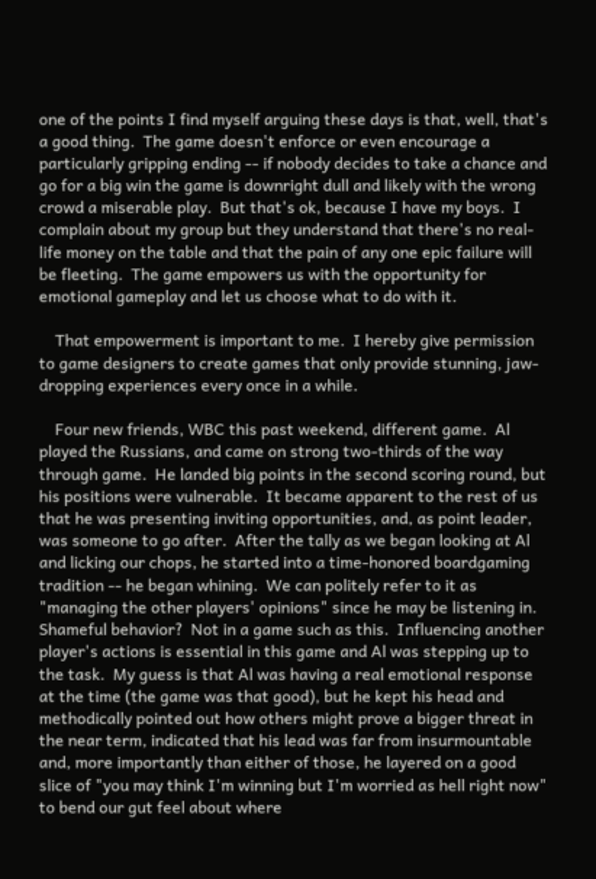one of the points I find myself arguing these days is that, well, that's a good thing.  The game doesn't enforce or even encourage a particularly gripping ending -- if nobody decides to take a chance and go for a big win the game is downright dull and likely with the wrong crowd a miserable play.  But that's ok, because I have my boys.  I complain about my group but they understand that there's no real-life money on the table and that the pain of any one epic failure will be fleeting.  The game empowers us with the opportunity for emotional gameplay and let us choose what to do with it.

    That empowerment is important to me.  I hereby give permission to game designers to create games that only provide stunning, jaw-dropping experiences every once in a while.

    Four new friends, WBC this past weekend, different game.  Al played the Russians, and came on strong two-thirds of the way through game.  He landed big points in the second scoring round, but his positions were vulnerable.  It became apparent to the rest of us that he was presenting inviting opportunities, and, as point leader, was someone to go after.  After the tally as we began looking at Al and licking our chops, he started into a time-honored boardgaming tradition -- he began whining.  We can politely refer to it as "managing the other players' opinions" since he may be listening in.  Shameful behavior?  Not in a game such as this.  Influencing another player's actions is essential in this game and Al was stepping up to the task.  My guess is that Al was having a real emotional response at the time (the game was that good), but he kept his head and methodically pointed out how others might prove a bigger threat in the near term, indicated that his lead was far from insurmountable and, more importantly than either of those, he layered on a good slice of "you may think I'm winning but I'm worried as hell right now" to bend our gut feel about where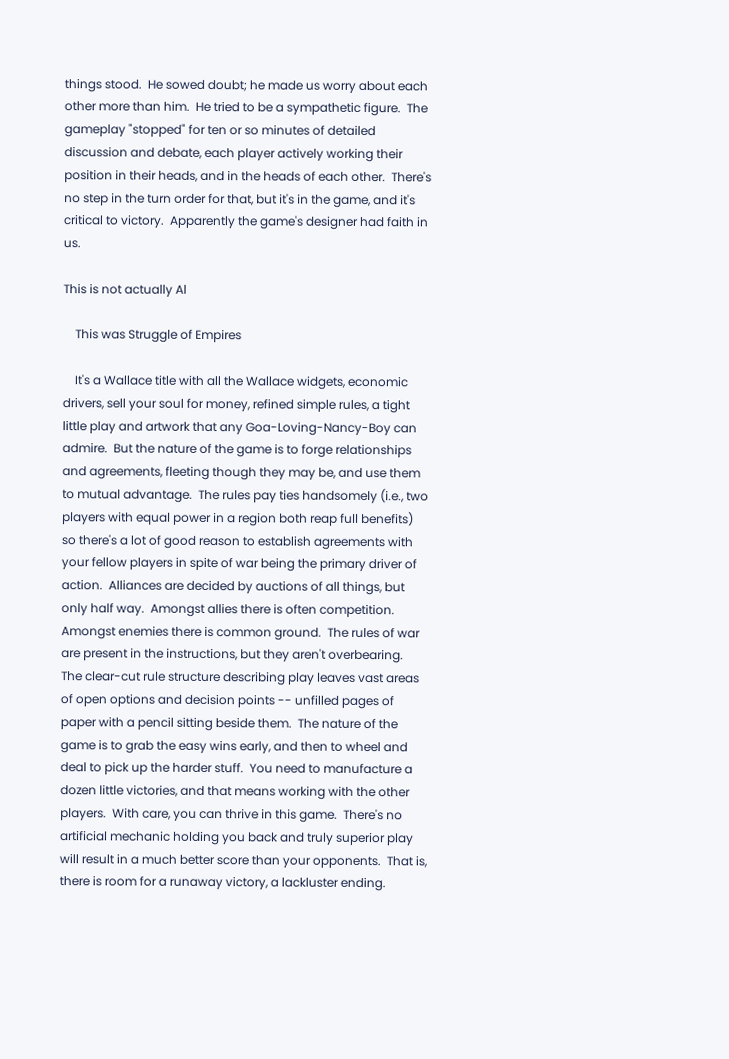things stood.  He sowed doubt; he made us worry about each other more than him.  He tried to be a sympathetic figure.  The gameplay "stopped" for ten or so minutes of detailed discussion and debate, each player actively working their position in their heads, and in the heads of each other.  There's no step in the turn order for that, but it's in the game, and it's critical to victory.  Apparently the game's designer had faith in us.

This is not actually Al

    This was Struggle of Empires

    It's a Wallace title with all the Wallace widgets, economic drivers, sell your soul for money, refined simple rules, a tight little play and artwork that any Goa-Loving-Nancy-Boy can admire.  But the nature of the game is to forge relationships and agreements, fleeting though they may be, and use them to mutual advantage.  The rules pay ties handsomely (i.e., two players with equal power in a region both reap full benefits) so there's a lot of good reason to establish agreements with your fellow players in spite of war being the primary driver of action.  Alliances are decided by auctions of all things, but only half way.  Amongst allies there is often competition.  Amongst enemies there is common ground.  The rules of war are present in the instructions, but they aren't overbearing.  The clear-cut rule structure describing play leaves vast areas of open options and decision points -- unfilled pages of paper with a pencil sitting beside them.  The nature of the game is to grab the easy wins early, and then to wheel and deal to pick up the harder stuff.  You need to manufacture a dozen little victories, and that means working with the other players.  With care, you can thrive in this game.  There's no artificial mechanic holding you back and truly superior play will result in a much better score than your opponents.  That is, there is room for a runaway victory, a lackluster ending.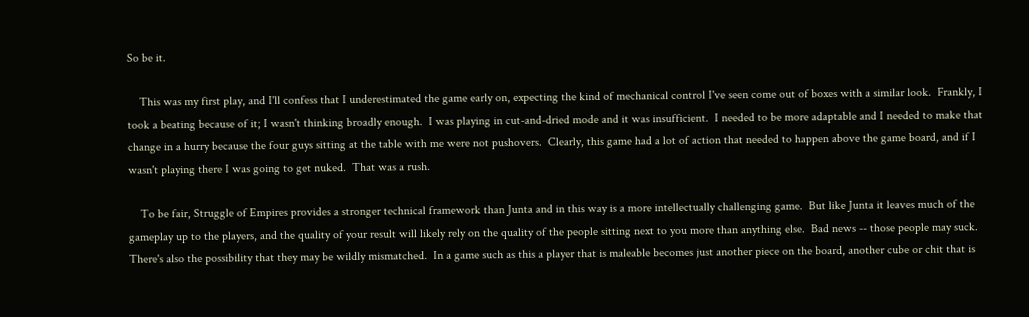So be it.

    This was my first play, and I'll confess that I underestimated the game early on, expecting the kind of mechanical control I've seen come out of boxes with a similar look.  Frankly, I took a beating because of it; I wasn't thinking broadly enough.  I was playing in cut-and-dried mode and it was insufficient.  I needed to be more adaptable and I needed to make that change in a hurry because the four guys sitting at the table with me were not pushovers.  Clearly, this game had a lot of action that needed to happen above the game board, and if I wasn't playing there I was going to get nuked.  That was a rush.

    To be fair, Struggle of Empires provides a stronger technical framework than Junta and in this way is a more intellectually challenging game.  But like Junta it leaves much of the gameplay up to the players, and the quality of your result will likely rely on the quality of the people sitting next to you more than anything else.  Bad news -- those people may suck.  There's also the possibility that they may be wildly mismatched.  In a game such as this a player that is maleable becomes just another piece on the board, another cube or chit that is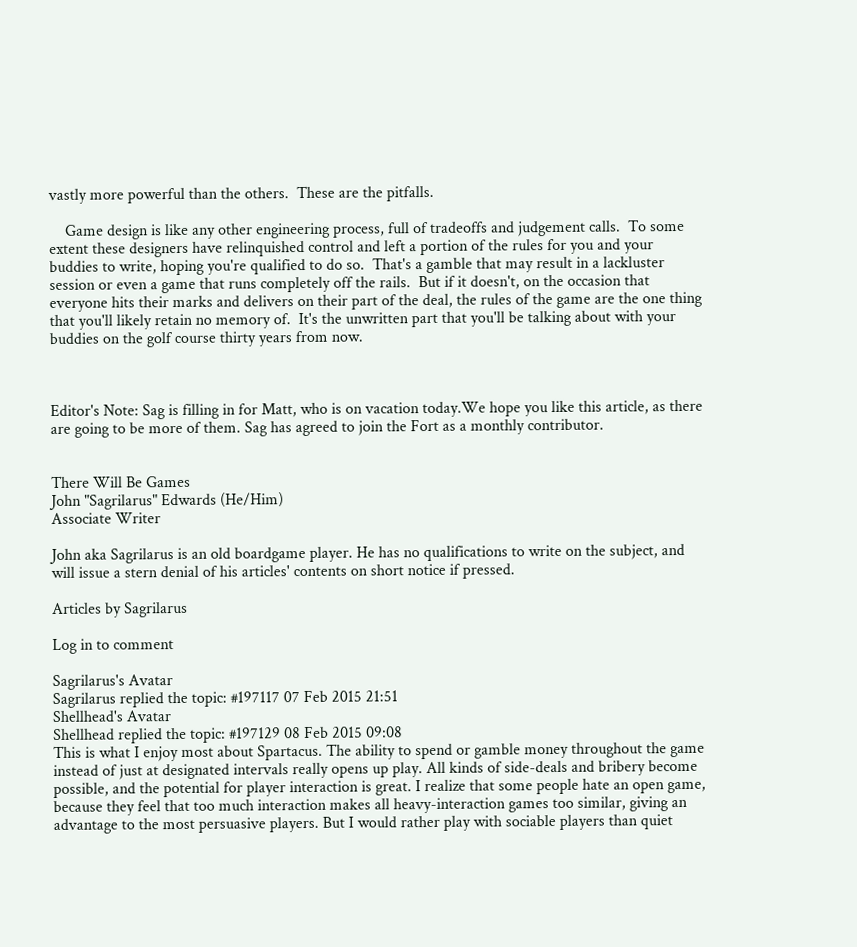vastly more powerful than the others.  These are the pitfalls.

    Game design is like any other engineering process, full of tradeoffs and judgement calls.  To some extent these designers have relinquished control and left a portion of the rules for you and your buddies to write, hoping you're qualified to do so.  That's a gamble that may result in a lackluster session or even a game that runs completely off the rails.  But if it doesn't, on the occasion that everyone hits their marks and delivers on their part of the deal, the rules of the game are the one thing that you'll likely retain no memory of.  It's the unwritten part that you'll be talking about with your buddies on the golf course thirty years from now.



Editor's Note: Sag is filling in for Matt, who is on vacation today.We hope you like this article, as there are going to be more of them. Sag has agreed to join the Fort as a monthly contributor.


There Will Be Games
John "Sagrilarus" Edwards (He/Him)
Associate Writer

John aka Sagrilarus is an old boardgame player. He has no qualifications to write on the subject, and will issue a stern denial of his articles' contents on short notice if pressed.

Articles by Sagrilarus

Log in to comment

Sagrilarus's Avatar
Sagrilarus replied the topic: #197117 07 Feb 2015 21:51
Shellhead's Avatar
Shellhead replied the topic: #197129 08 Feb 2015 09:08
This is what I enjoy most about Spartacus. The ability to spend or gamble money throughout the game instead of just at designated intervals really opens up play. All kinds of side-deals and bribery become possible, and the potential for player interaction is great. I realize that some people hate an open game, because they feel that too much interaction makes all heavy-interaction games too similar, giving an advantage to the most persuasive players. But I would rather play with sociable players than quiet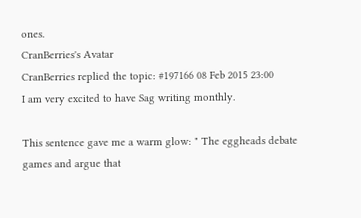ones.
CranBerries's Avatar
CranBerries replied the topic: #197166 08 Feb 2015 23:00
I am very excited to have Sag writing monthly.

This sentence gave me a warm glow: " The eggheads debate games and argue that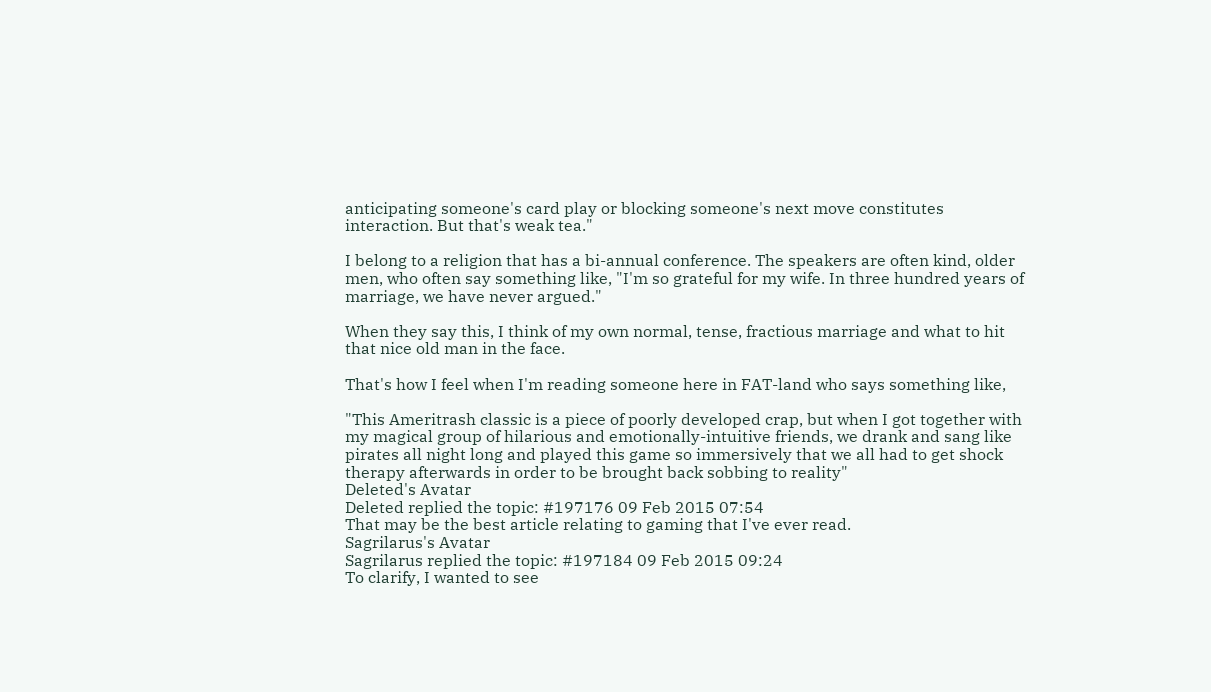anticipating someone's card play or blocking someone's next move constitutes interaction. But that's weak tea."

I belong to a religion that has a bi-annual conference. The speakers are often kind, older men, who often say something like, "I'm so grateful for my wife. In three hundred years of marriage, we have never argued."

When they say this, I think of my own normal, tense, fractious marriage and what to hit that nice old man in the face.

That's how I feel when I'm reading someone here in FAT-land who says something like,

"This Ameritrash classic is a piece of poorly developed crap, but when I got together with my magical group of hilarious and emotionally-intuitive friends, we drank and sang like pirates all night long and played this game so immersively that we all had to get shock therapy afterwards in order to be brought back sobbing to reality"
Deleted's Avatar
Deleted replied the topic: #197176 09 Feb 2015 07:54
That may be the best article relating to gaming that I've ever read.
Sagrilarus's Avatar
Sagrilarus replied the topic: #197184 09 Feb 2015 09:24
To clarify, I wanted to see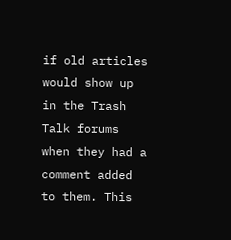if old articles would show up in the Trash Talk forums when they had a comment added to them. This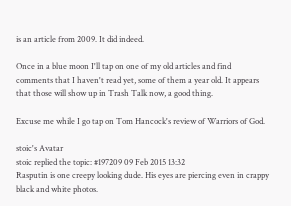is an article from 2009. It did indeed.

Once in a blue moon I'll tap on one of my old articles and find comments that I haven't read yet, some of them a year old. It appears that those will show up in Trash Talk now, a good thing.

Excuse me while I go tap on Tom Hancock's review of Warriors of God.

stoic's Avatar
stoic replied the topic: #197209 09 Feb 2015 13:32
Rasputin is one creepy looking dude. His eyes are piercing even in crappy black and white photos.